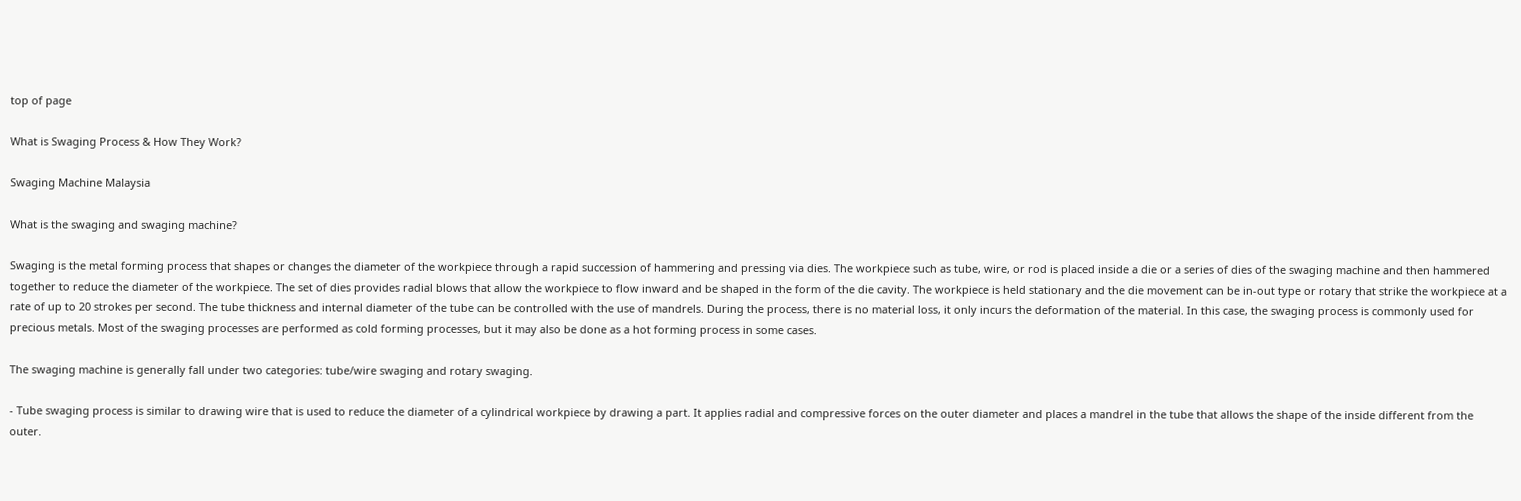top of page

What is Swaging Process & How They Work?

Swaging Machine Malaysia

What is the swaging and swaging machine?

Swaging is the metal forming process that shapes or changes the diameter of the workpiece through a rapid succession of hammering and pressing via dies. The workpiece such as tube, wire, or rod is placed inside a die or a series of dies of the swaging machine and then hammered together to reduce the diameter of the workpiece. The set of dies provides radial blows that allow the workpiece to flow inward and be shaped in the form of the die cavity. The workpiece is held stationary and the die movement can be in-out type or rotary that strike the workpiece at a rate of up to 20 strokes per second. The tube thickness and internal diameter of the tube can be controlled with the use of mandrels. During the process, there is no material loss, it only incurs the deformation of the material. In this case, the swaging process is commonly used for precious metals. Most of the swaging processes are performed as cold forming processes, but it may also be done as a hot forming process in some cases.

The swaging machine is generally fall under two categories: tube/wire swaging and rotary swaging.

- Tube swaging process is similar to drawing wire that is used to reduce the diameter of a cylindrical workpiece by drawing a part. It applies radial and compressive forces on the outer diameter and places a mandrel in the tube that allows the shape of the inside different from the outer.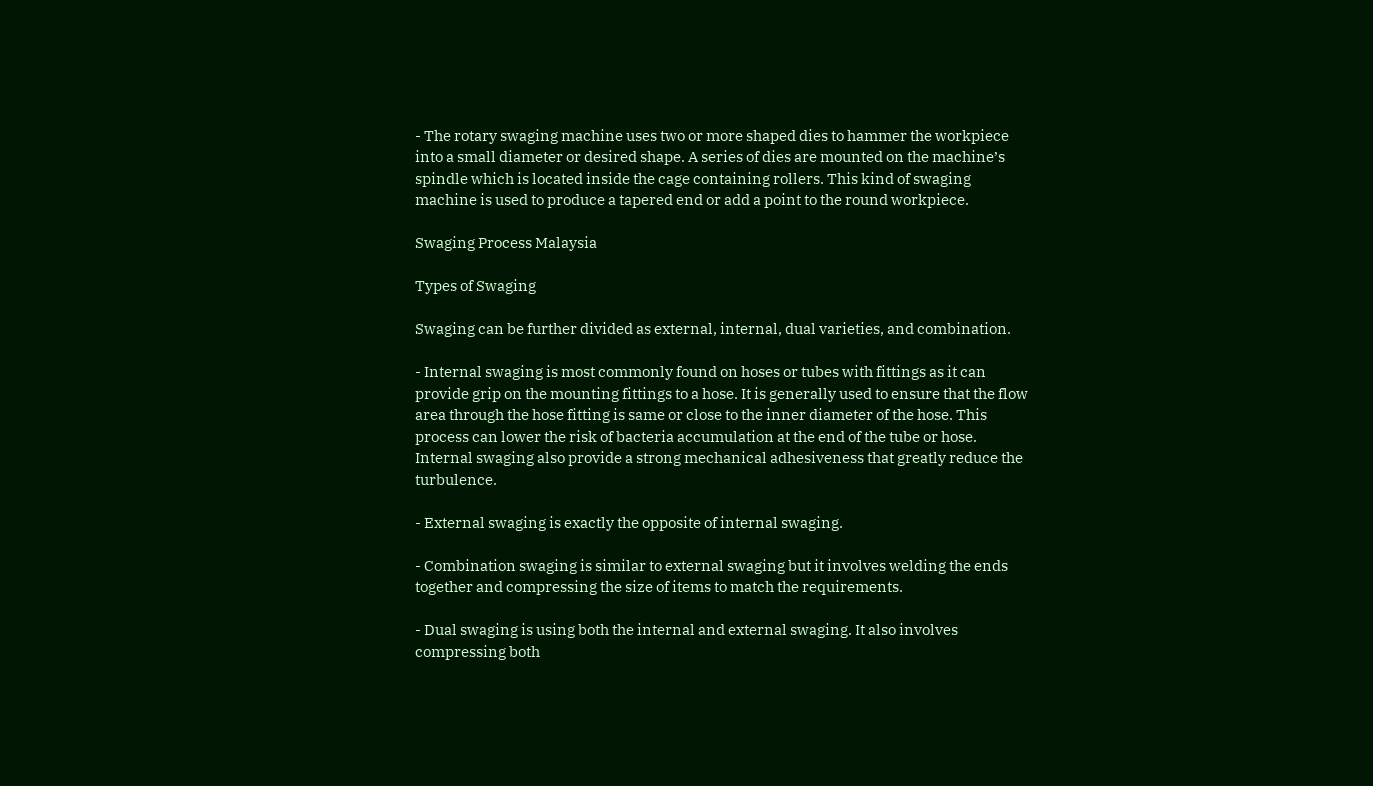- The rotary swaging machine uses two or more shaped dies to hammer the workpiece into a small diameter or desired shape. A series of dies are mounted on the machine’s spindle which is located inside the cage containing rollers. This kind of swaging machine is used to produce a tapered end or add a point to the round workpiece.

Swaging Process Malaysia

Types of Swaging

Swaging can be further divided as external, internal, dual varieties, and combination.

- Internal swaging is most commonly found on hoses or tubes with fittings as it can provide grip on the mounting fittings to a hose. It is generally used to ensure that the flow area through the hose fitting is same or close to the inner diameter of the hose. This process can lower the risk of bacteria accumulation at the end of the tube or hose. Internal swaging also provide a strong mechanical adhesiveness that greatly reduce the turbulence.

- External swaging is exactly the opposite of internal swaging.

- Combination swaging is similar to external swaging but it involves welding the ends together and compressing the size of items to match the requirements.

- Dual swaging is using both the internal and external swaging. It also involves compressing both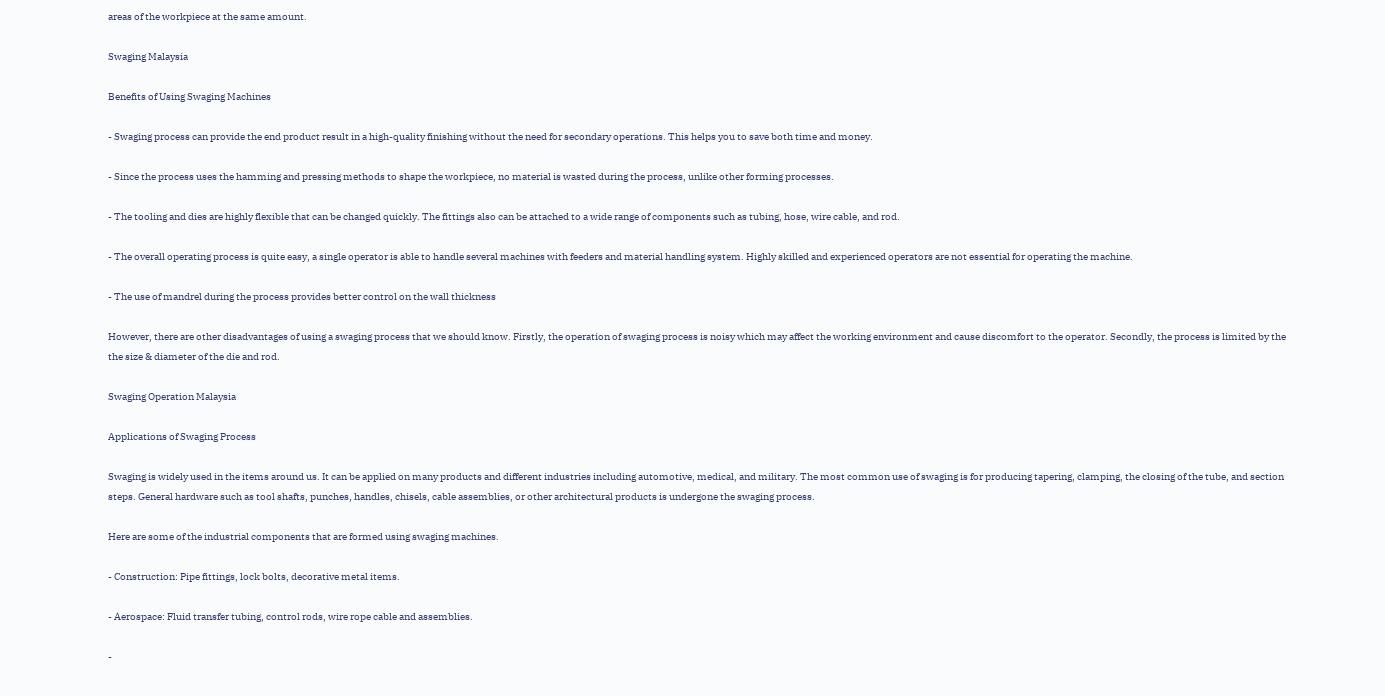areas of the workpiece at the same amount.

Swaging Malaysia

Benefits of Using Swaging Machines

- Swaging process can provide the end product result in a high-quality finishing without the need for secondary operations. This helps you to save both time and money.

- Since the process uses the hamming and pressing methods to shape the workpiece, no material is wasted during the process, unlike other forming processes.

- The tooling and dies are highly flexible that can be changed quickly. The fittings also can be attached to a wide range of components such as tubing, hose, wire cable, and rod.

- The overall operating process is quite easy, a single operator is able to handle several machines with feeders and material handling system. Highly skilled and experienced operators are not essential for operating the machine.

- The use of mandrel during the process provides better control on the wall thickness

However, there are other disadvantages of using a swaging process that we should know. Firstly, the operation of swaging process is noisy which may affect the working environment and cause discomfort to the operator. Secondly, the process is limited by the the size & diameter of the die and rod.

Swaging Operation Malaysia

Applications of Swaging Process

Swaging is widely used in the items around us. It can be applied on many products and different industries including automotive, medical, and military. The most common use of swaging is for producing tapering, clamping, the closing of the tube, and section steps. General hardware such as tool shafts, punches, handles, chisels, cable assemblies, or other architectural products is undergone the swaging process.

Here are some of the industrial components that are formed using swaging machines.

- Construction: Pipe fittings, lock bolts, decorative metal items.

- Aerospace: Fluid transfer tubing, control rods, wire rope cable and assemblies.

-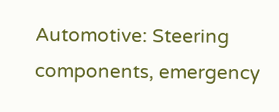Automotive: Steering components, emergency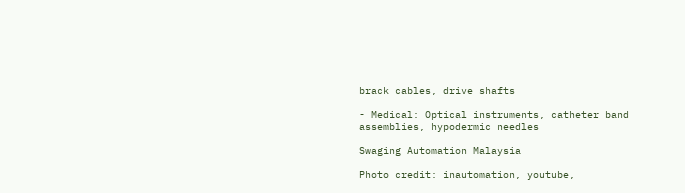brack cables, drive shafts

- Medical: Optical instruments, catheter band assemblies, hypodermic needles

Swaging Automation Malaysia

Photo credit: inautomation, youtube,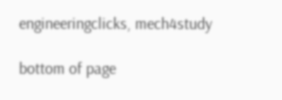engineeringclicks, mech4study

bottom of page